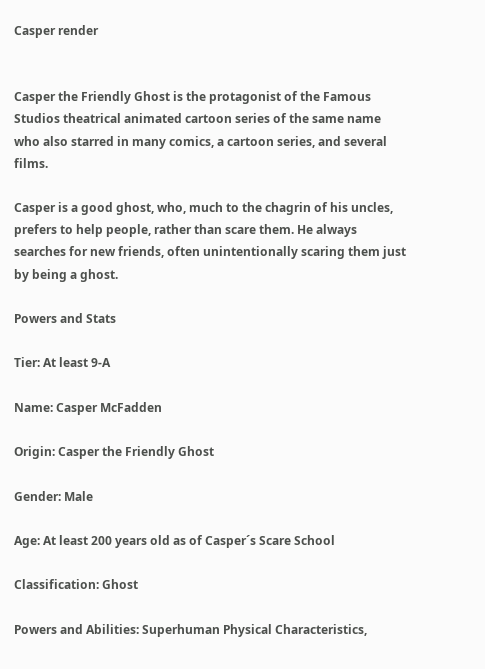Casper render


Casper the Friendly Ghost is the protagonist of the Famous Studios theatrical animated cartoon series of the same name who also starred in many comics, a cartoon series, and several films.

Casper is a good ghost, who, much to the chagrin of his uncles, prefers to help people, rather than scare them. He always searches for new friends, often unintentionally scaring them just by being a ghost.

Powers and Stats

Tier: At least 9-A

Name: Casper McFadden

Origin: Casper the Friendly Ghost

Gender: Male

Age: At least 200 years old as of Casper´s Scare School

Classification: Ghost

Powers and Abilities: Superhuman Physical Characteristics,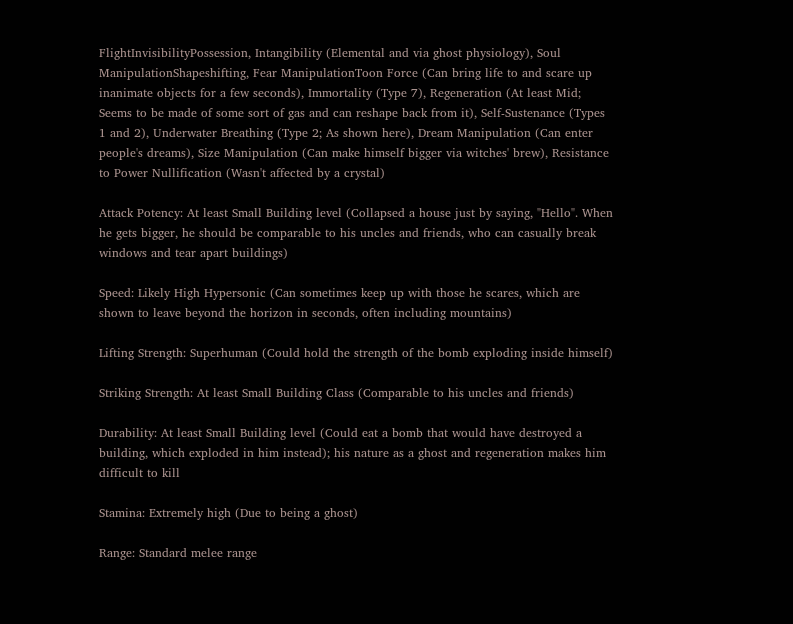FlightInvisibilityPossession, Intangibility (Elemental and via ghost physiology), Soul ManipulationShapeshifting, Fear ManipulationToon Force (Can bring life to and scare up inanimate objects for a few seconds), Immortality (Type 7), Regeneration (At least Mid; Seems to be made of some sort of gas and can reshape back from it), Self-Sustenance (Types 1 and 2), Underwater Breathing (Type 2; As shown here), Dream Manipulation (Can enter people's dreams), Size Manipulation (Can make himself bigger via witches' brew), Resistance to Power Nullification (Wasn't affected by a crystal)

Attack Potency: At least Small Building level (Collapsed a house just by saying, "Hello". When he gets bigger, he should be comparable to his uncles and friends, who can casually break windows and tear apart buildings)

Speed: Likely High Hypersonic (Can sometimes keep up with those he scares, which are shown to leave beyond the horizon in seconds, often including mountains)

Lifting Strength: Superhuman (Could hold the strength of the bomb exploding inside himself)

Striking Strength: At least Small Building Class (Comparable to his uncles and friends)

Durability: At least Small Building level (Could eat a bomb that would have destroyed a building, which exploded in him instead); his nature as a ghost and regeneration makes him difficult to kill

Stamina: Extremely high (Due to being a ghost)

Range: Standard melee range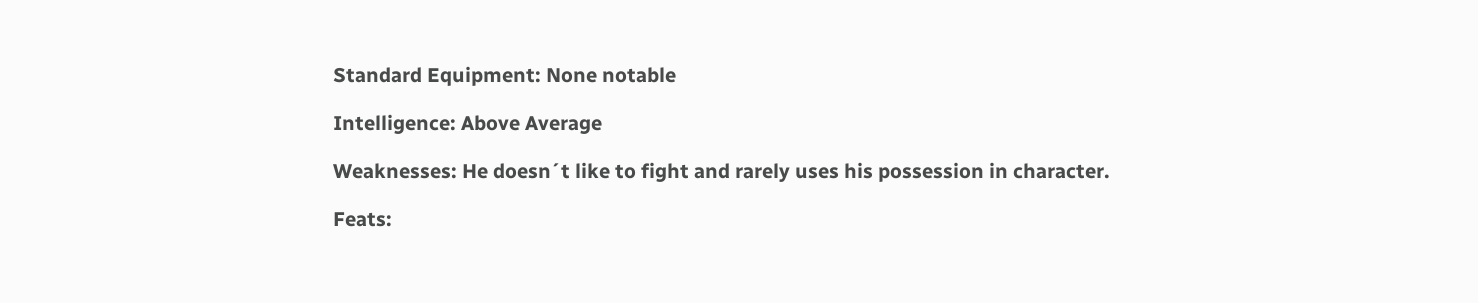Standard Equipment: None notable

Intelligence: Above Average

Weaknesses: He doesn´t like to fight and rarely uses his possession in character.

Feats: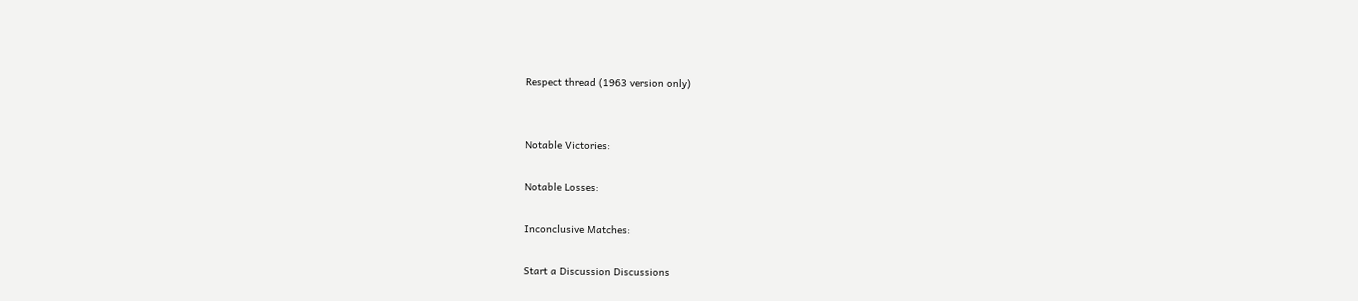Respect thread (1963 version only)


Notable Victories:

Notable Losses:

Inconclusive Matches:

Start a Discussion Discussions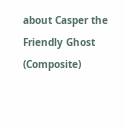about Casper the Friendly Ghost (Composite)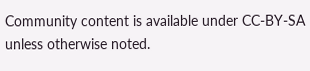Community content is available under CC-BY-SA unless otherwise noted.